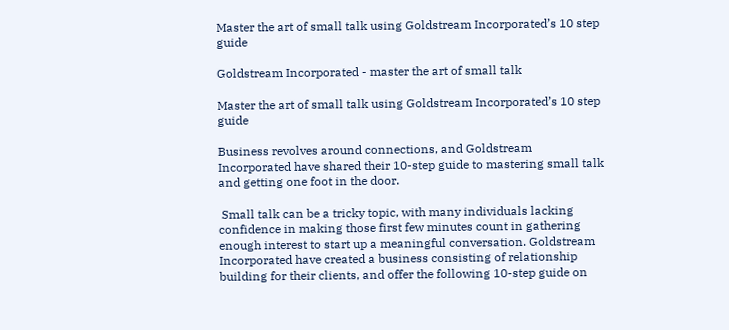Master the art of small talk using Goldstream Incorporated’s 10 step guide

Goldstream Incorporated - master the art of small talk

Master the art of small talk using Goldstream Incorporated’s 10 step guide

Business revolves around connections, and Goldstream Incorporated have shared their 10-step guide to mastering small talk and getting one foot in the door.

 Small talk can be a tricky topic, with many individuals lacking confidence in making those first few minutes count in gathering enough interest to start up a meaningful conversation. Goldstream Incorporated have created a business consisting of relationship building for their clients, and offer the following 10-step guide on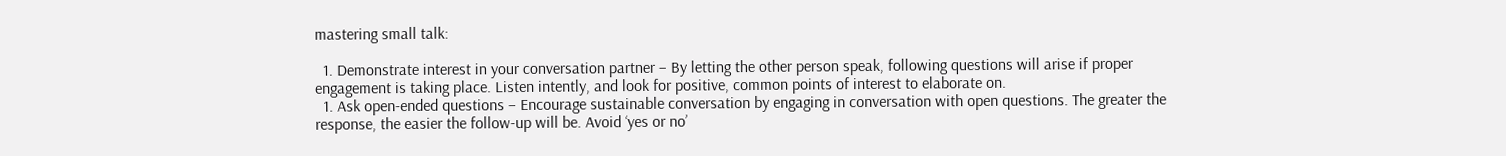mastering small talk:

  1. Demonstrate interest in your conversation partner – By letting the other person speak, following questions will arise if proper engagement is taking place. Listen intently, and look for positive, common points of interest to elaborate on.
  1. Ask open-ended questions – Encourage sustainable conversation by engaging in conversation with open questions. The greater the response, the easier the follow-up will be. Avoid ‘yes or no’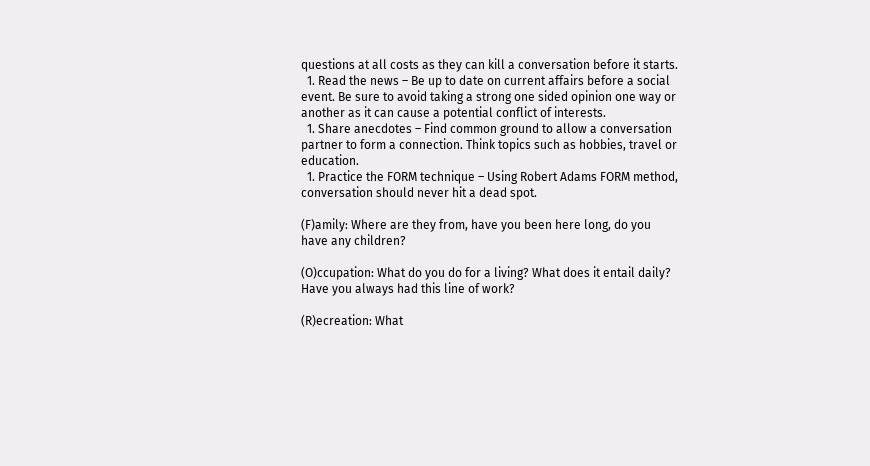questions at all costs as they can kill a conversation before it starts.
  1. Read the news – Be up to date on current affairs before a social event. Be sure to avoid taking a strong one sided opinion one way or another as it can cause a potential conflict of interests.
  1. Share anecdotes – Find common ground to allow a conversation partner to form a connection. Think topics such as hobbies, travel or education.
  1. Practice the FORM technique – Using Robert Adams FORM method, conversation should never hit a dead spot.

(F)amily: Where are they from, have you been here long, do you have any children?

(O)ccupation: What do you do for a living? What does it entail daily? Have you always had this line of work?

(R)ecreation: What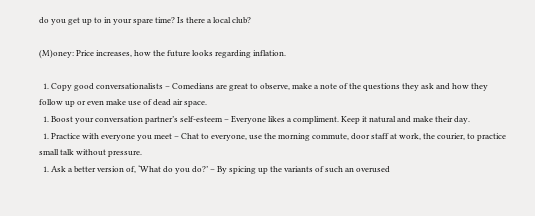do you get up to in your spare time? Is there a local club?

(M)oney: Price increases, how the future looks regarding inflation.

  1. Copy good conversationalists – Comedians are great to observe, make a note of the questions they ask and how they follow up or even make use of dead air space.
  1. Boost your conversation partner’s self-esteem – Everyone likes a compliment. Keep it natural and make their day.
  1. Practice with everyone you meet – Chat to everyone, use the morning commute, door staff at work, the courier, to practice small talk without pressure.
  1. Ask a better version of, ‘What do you do?’ – By spicing up the variants of such an overused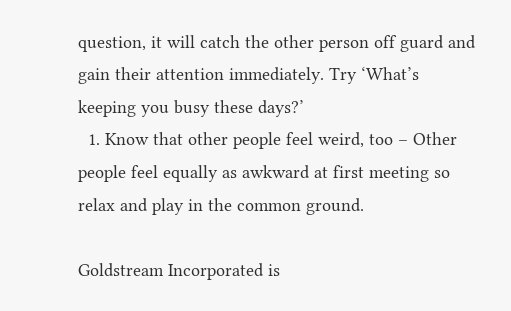question, it will catch the other person off guard and gain their attention immediately. Try ‘What’s keeping you busy these days?’
  1. Know that other people feel weird, too – Other people feel equally as awkward at first meeting so relax and play in the common ground.

Goldstream Incorporated is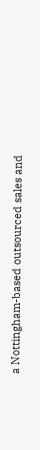a Nottingham-based outsourced sales and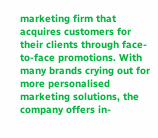marketing firm that acquires customers for their clients through face-to-face promotions. With many brands crying out for more personalised marketing solutions, the company offers in-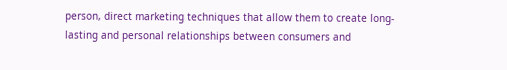person, direct marketing techniques that allow them to create long-lasting and personal relationships between consumers and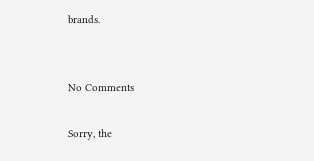brands.


No Comments

Sorry, the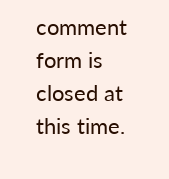comment form is closed at this time.